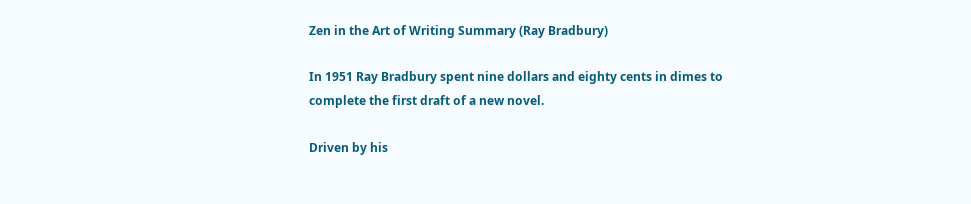Zen in the Art of Writing Summary (Ray Bradbury)

In 1951 Ray Bradbury spent nine dollars and eighty cents in dimes to complete the first draft of a new novel.

Driven by his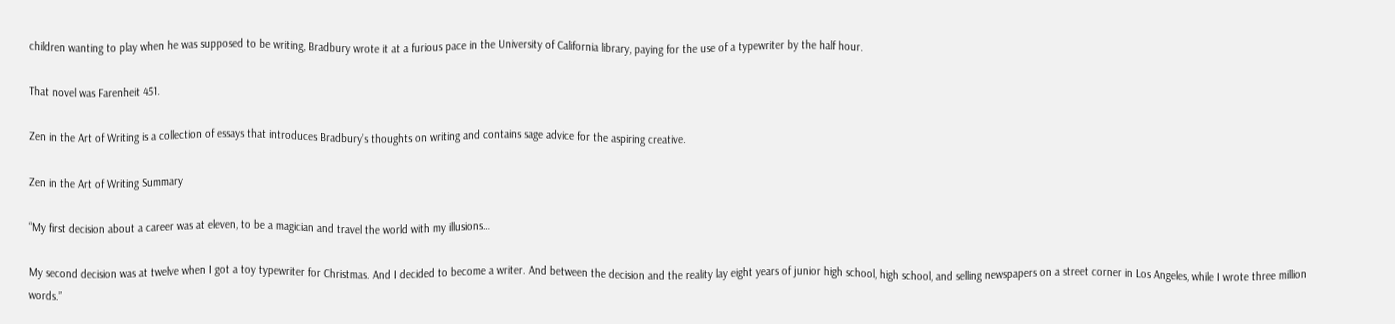children wanting to play when he was supposed to be writing, Bradbury wrote it at a furious pace in the University of California library, paying for the use of a typewriter by the half hour.

That novel was Farenheit 451.

Zen in the Art of Writing is a collection of essays that introduces Bradbury’s thoughts on writing and contains sage advice for the aspiring creative.

Zen in the Art of Writing Summary

“My first decision about a career was at eleven, to be a magician and travel the world with my illusions…

My second decision was at twelve when I got a toy typewriter for Christmas. And I decided to become a writer. And between the decision and the reality lay eight years of junior high school, high school, and selling newspapers on a street corner in Los Angeles, while I wrote three million words.”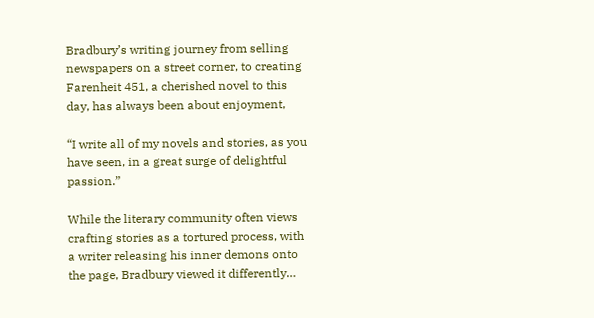Bradbury’s writing journey from selling newspapers on a street corner, to creating Farenheit 451, a cherished novel to this day, has always been about enjoyment,

“I write all of my novels and stories, as you have seen, in a great surge of delightful passion.”

While the literary community often views crafting stories as a tortured process, with a writer releasing his inner demons onto the page, Bradbury viewed it differently…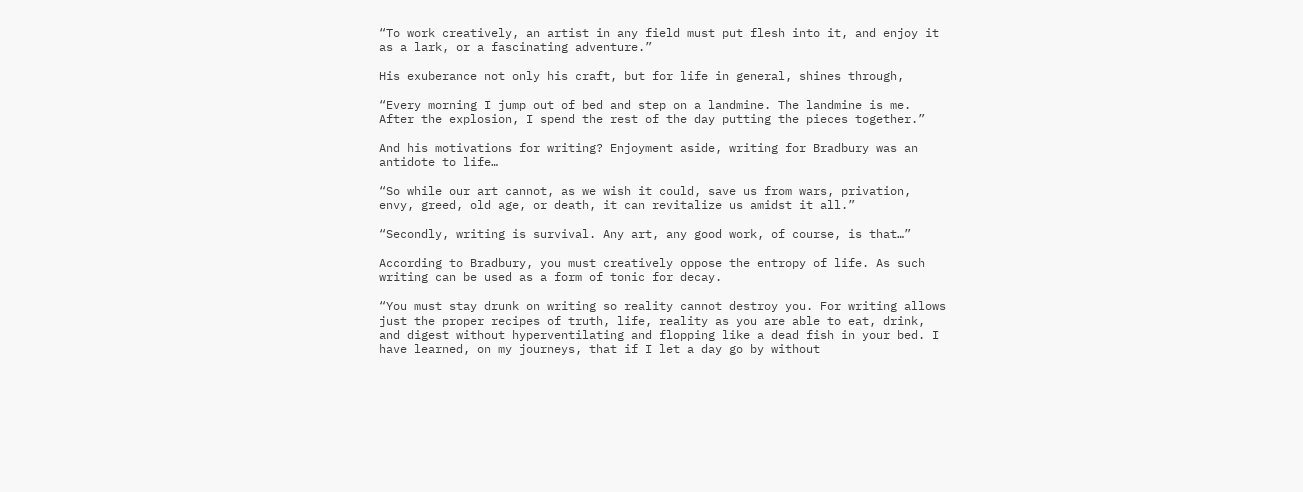“To work creatively, an artist in any field must put flesh into it, and enjoy it as a lark, or a fascinating adventure.”

His exuberance not only his craft, but for life in general, shines through,

“Every morning I jump out of bed and step on a landmine. The landmine is me. After the explosion, I spend the rest of the day putting the pieces together.”

And his motivations for writing? Enjoyment aside, writing for Bradbury was an antidote to life…

“So while our art cannot, as we wish it could, save us from wars, privation, envy, greed, old age, or death, it can revitalize us amidst it all.”

“Secondly, writing is survival. Any art, any good work, of course, is that…”

According to Bradbury, you must creatively oppose the entropy of life. As such writing can be used as a form of tonic for decay.

“You must stay drunk on writing so reality cannot destroy you. For writing allows just the proper recipes of truth, life, reality as you are able to eat, drink, and digest without hyperventilating and flopping like a dead fish in your bed. I have learned, on my journeys, that if I let a day go by without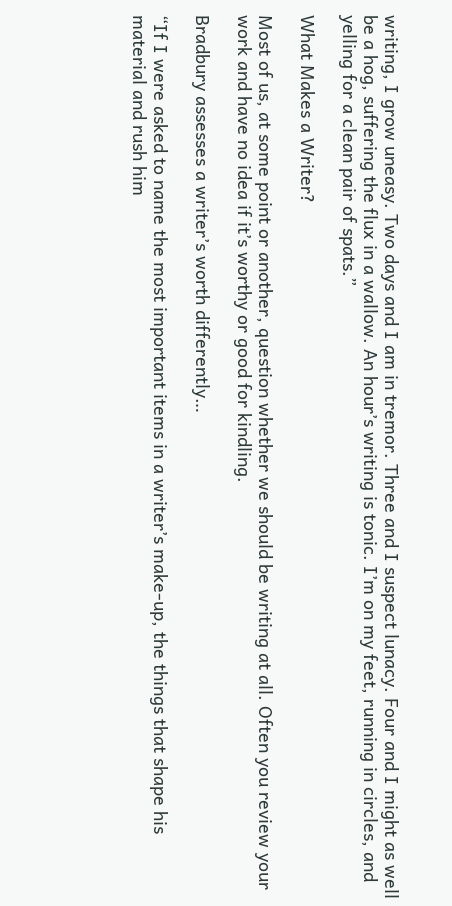writing, I grow uneasy. Two days and I am in tremor. Three and I suspect lunacy. Four and I might as well be a hog, suffering the flux in a wallow. An hour’s writing is tonic. I’m on my feet, running in circles, and yelling for a clean pair of spats.”

What Makes a Writer?

Most of us, at some point or another, question whether we should be writing at all. Often you review your work and have no idea if it’s worthy or good for kindling.

Bradbury assesses a writer’s worth differently…

“If I were asked to name the most important items in a writer’s make-up, the things that shape his material and rush him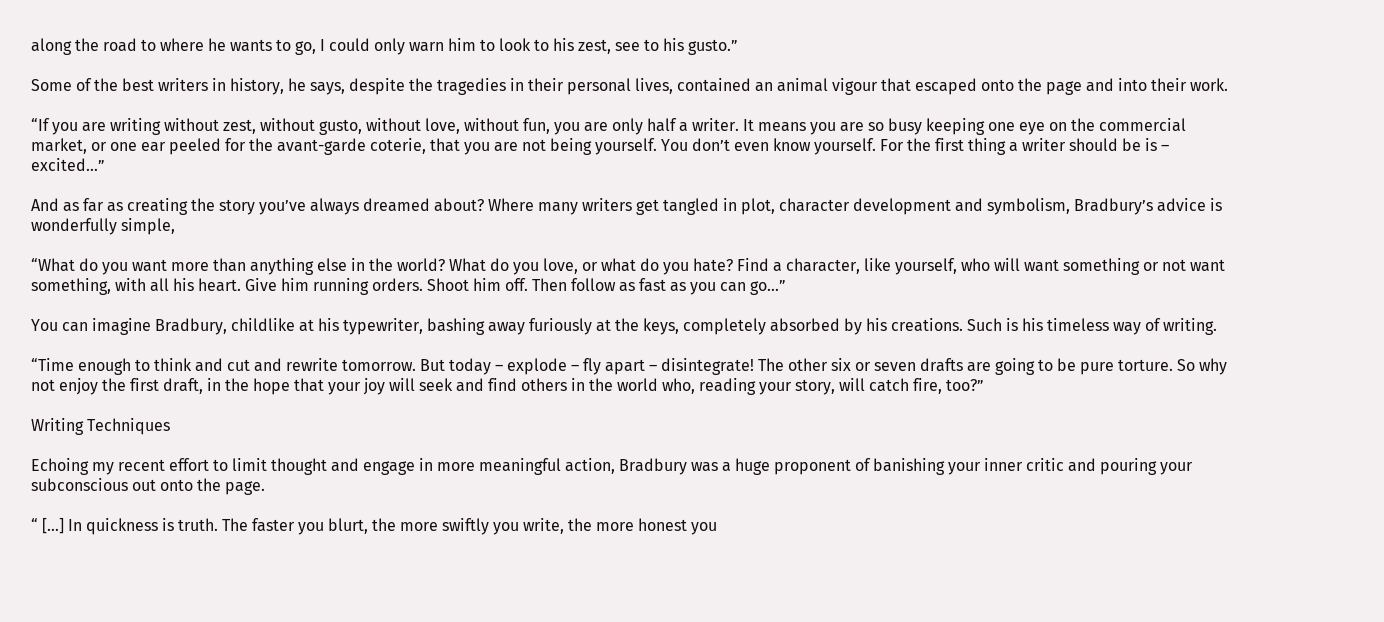along the road to where he wants to go, I could only warn him to look to his zest, see to his gusto.”

Some of the best writers in history, he says, despite the tragedies in their personal lives, contained an animal vigour that escaped onto the page and into their work.

“If you are writing without zest, without gusto, without love, without fun, you are only half a writer. It means you are so busy keeping one eye on the commercial market, or one ear peeled for the avant-garde coterie, that you are not being yourself. You don’t even know yourself. For the first thing a writer should be is – excited…”

And as far as creating the story you’ve always dreamed about? Where many writers get tangled in plot, character development and symbolism, Bradbury’s advice is wonderfully simple,

“What do you want more than anything else in the world? What do you love, or what do you hate? Find a character, like yourself, who will want something or not want something, with all his heart. Give him running orders. Shoot him off. Then follow as fast as you can go…”

You can imagine Bradbury, childlike at his typewriter, bashing away furiously at the keys, completely absorbed by his creations. Such is his timeless way of writing.

“Time enough to think and cut and rewrite tomorrow. But today – explode – fly apart – disintegrate! The other six or seven drafts are going to be pure torture. So why not enjoy the first draft, in the hope that your joy will seek and find others in the world who, reading your story, will catch fire, too?”

Writing Techniques

Echoing my recent effort to limit thought and engage in more meaningful action, Bradbury was a huge proponent of banishing your inner critic and pouring your subconscious out onto the page.

“ […] In quickness is truth. The faster you blurt, the more swiftly you write, the more honest you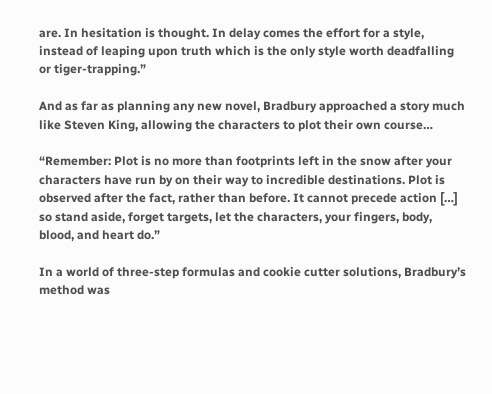are. In hesitation is thought. In delay comes the effort for a style, instead of leaping upon truth which is the only style worth deadfalling or tiger-trapping.”

And as far as planning any new novel, Bradbury approached a story much like Steven King, allowing the characters to plot their own course…

“Remember: Plot is no more than footprints left in the snow after your characters have run by on their way to incredible destinations. Plot is observed after the fact, rather than before. It cannot precede action […] so stand aside, forget targets, let the characters, your fingers, body, blood, and heart do.”

In a world of three-step formulas and cookie cutter solutions, Bradbury’s method was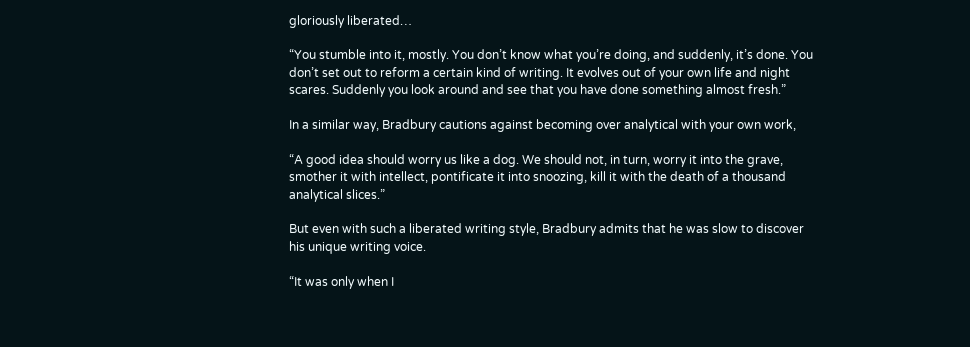gloriously liberated…

“You stumble into it, mostly. You don’t know what you’re doing, and suddenly, it’s done. You don’t set out to reform a certain kind of writing. It evolves out of your own life and night scares. Suddenly you look around and see that you have done something almost fresh.”

In a similar way, Bradbury cautions against becoming over analytical with your own work,

“A good idea should worry us like a dog. We should not, in turn, worry it into the grave, smother it with intellect, pontificate it into snoozing, kill it with the death of a thousand analytical slices.”

But even with such a liberated writing style, Bradbury admits that he was slow to discover his unique writing voice.

“It was only when I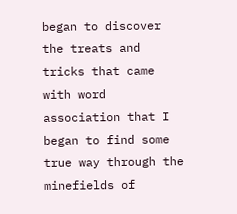began to discover the treats and tricks that came with word association that I began to find some true way through the minefields of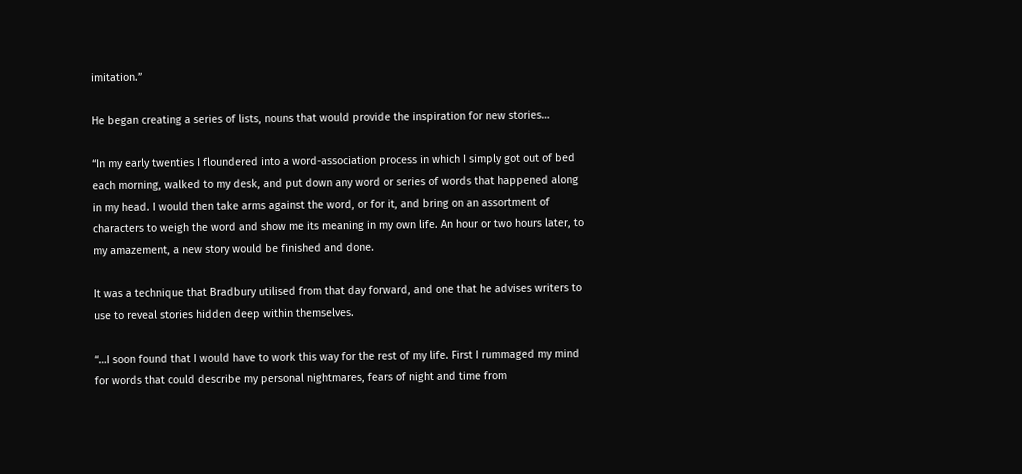imitation.”

He began creating a series of lists, nouns that would provide the inspiration for new stories…

“In my early twenties I floundered into a word-association process in which I simply got out of bed each morning, walked to my desk, and put down any word or series of words that happened along in my head. I would then take arms against the word, or for it, and bring on an assortment of characters to weigh the word and show me its meaning in my own life. An hour or two hours later, to my amazement, a new story would be finished and done.

It was a technique that Bradbury utilised from that day forward, and one that he advises writers to use to reveal stories hidden deep within themselves.

“…I soon found that I would have to work this way for the rest of my life. First I rummaged my mind for words that could describe my personal nightmares, fears of night and time from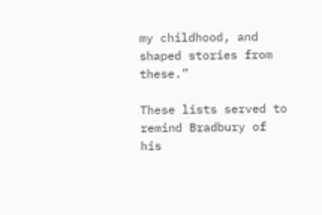my childhood, and shaped stories from these.”

These lists served to remind Bradbury of his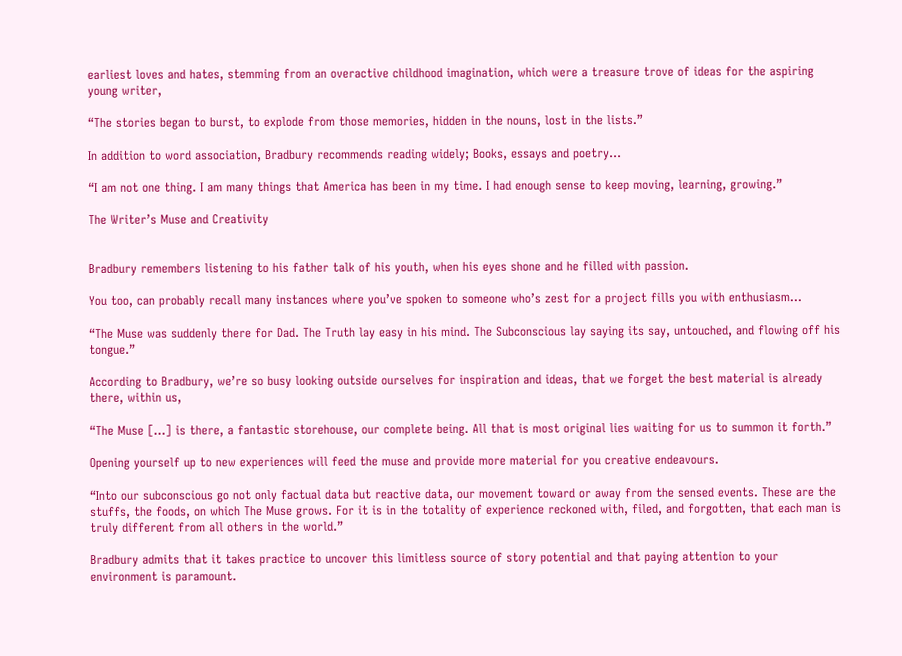earliest loves and hates, stemming from an overactive childhood imagination, which were a treasure trove of ideas for the aspiring young writer,

“The stories began to burst, to explode from those memories, hidden in the nouns, lost in the lists.”

In addition to word association, Bradbury recommends reading widely; Books, essays and poetry…

“I am not one thing. I am many things that America has been in my time. I had enough sense to keep moving, learning, growing.”

The Writer’s Muse and Creativity


Bradbury remembers listening to his father talk of his youth, when his eyes shone and he filled with passion.

You too, can probably recall many instances where you’ve spoken to someone who’s zest for a project fills you with enthusiasm…

“The Muse was suddenly there for Dad. The Truth lay easy in his mind. The Subconscious lay saying its say, untouched, and flowing off his tongue.”

According to Bradbury, we’re so busy looking outside ourselves for inspiration and ideas, that we forget the best material is already there, within us,

“The Muse […] is there, a fantastic storehouse, our complete being. All that is most original lies waiting for us to summon it forth.”

Opening yourself up to new experiences will feed the muse and provide more material for you creative endeavours.

“Into our subconscious go not only factual data but reactive data, our movement toward or away from the sensed events. These are the stuffs, the foods, on which The Muse grows. For it is in the totality of experience reckoned with, filed, and forgotten, that each man is truly different from all others in the world.”

Bradbury admits that it takes practice to uncover this limitless source of story potential and that paying attention to your environment is paramount.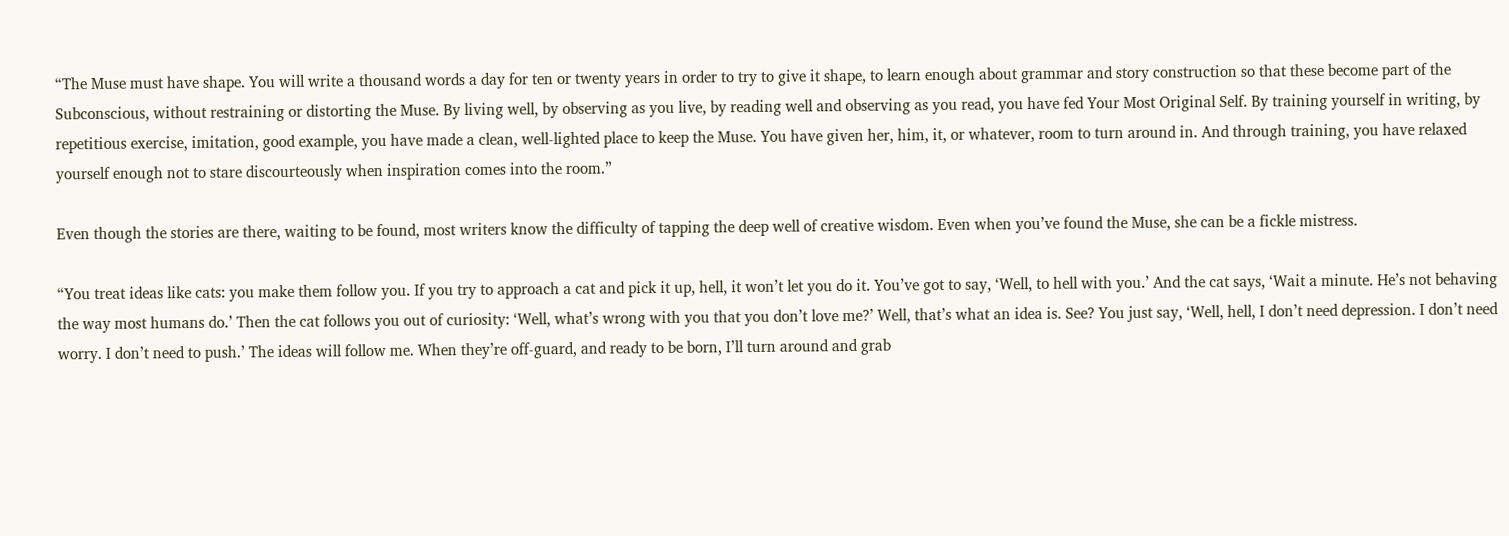“The Muse must have shape. You will write a thousand words a day for ten or twenty years in order to try to give it shape, to learn enough about grammar and story construction so that these become part of the Subconscious, without restraining or distorting the Muse. By living well, by observing as you live, by reading well and observing as you read, you have fed Your Most Original Self. By training yourself in writing, by repetitious exercise, imitation, good example, you have made a clean, well-lighted place to keep the Muse. You have given her, him, it, or whatever, room to turn around in. And through training, you have relaxed yourself enough not to stare discourteously when inspiration comes into the room.”

Even though the stories are there, waiting to be found, most writers know the difficulty of tapping the deep well of creative wisdom. Even when you’ve found the Muse, she can be a fickle mistress.

“You treat ideas like cats: you make them follow you. If you try to approach a cat and pick it up, hell, it won’t let you do it. You’ve got to say, ‘Well, to hell with you.’ And the cat says, ‘Wait a minute. He’s not behaving the way most humans do.’ Then the cat follows you out of curiosity: ‘Well, what’s wrong with you that you don’t love me?’ Well, that’s what an idea is. See? You just say, ‘Well, hell, I don’t need depression. I don’t need worry. I don’t need to push.’ The ideas will follow me. When they’re off-guard, and ready to be born, I’ll turn around and grab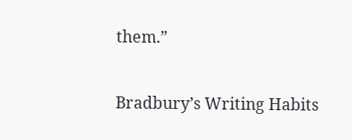them.”

Bradbury’s Writing Habits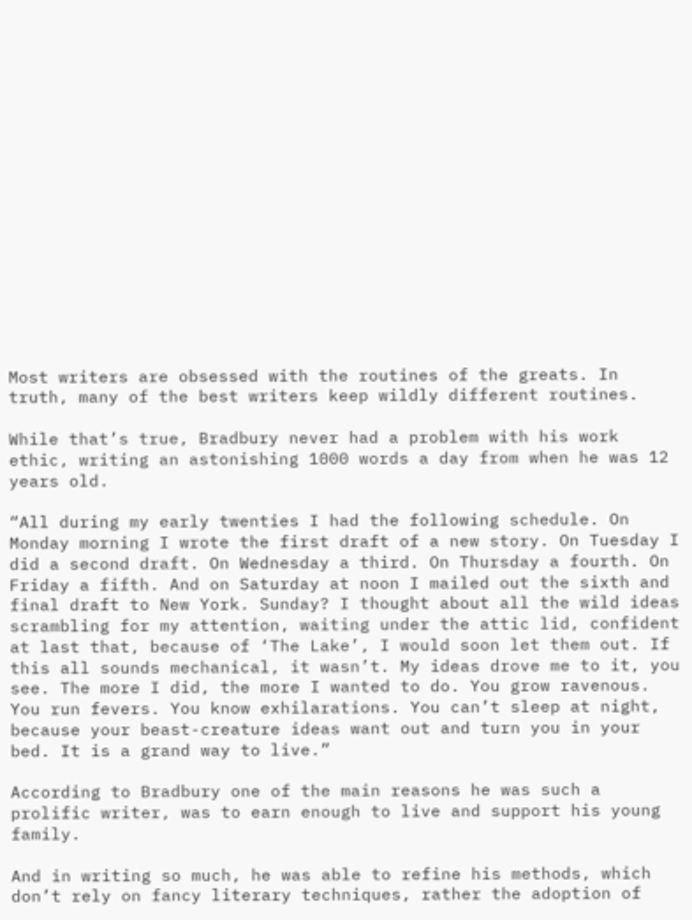Most writers are obsessed with the routines of the greats. In truth, many of the best writers keep wildly different routines.

While that’s true, Bradbury never had a problem with his work ethic, writing an astonishing 1000 words a day from when he was 12 years old.

“All during my early twenties I had the following schedule. On Monday morning I wrote the first draft of a new story. On Tuesday I did a second draft. On Wednesday a third. On Thursday a fourth. On Friday a fifth. And on Saturday at noon I mailed out the sixth and final draft to New York. Sunday? I thought about all the wild ideas scrambling for my attention, waiting under the attic lid, confident at last that, because of ‘The Lake’, I would soon let them out. If this all sounds mechanical, it wasn’t. My ideas drove me to it, you see. The more I did, the more I wanted to do. You grow ravenous. You run fevers. You know exhilarations. You can’t sleep at night, because your beast-creature ideas want out and turn you in your bed. It is a grand way to live.”

According to Bradbury one of the main reasons he was such a prolific writer, was to earn enough to live and support his young family.

And in writing so much, he was able to refine his methods, which don’t rely on fancy literary techniques, rather the adoption of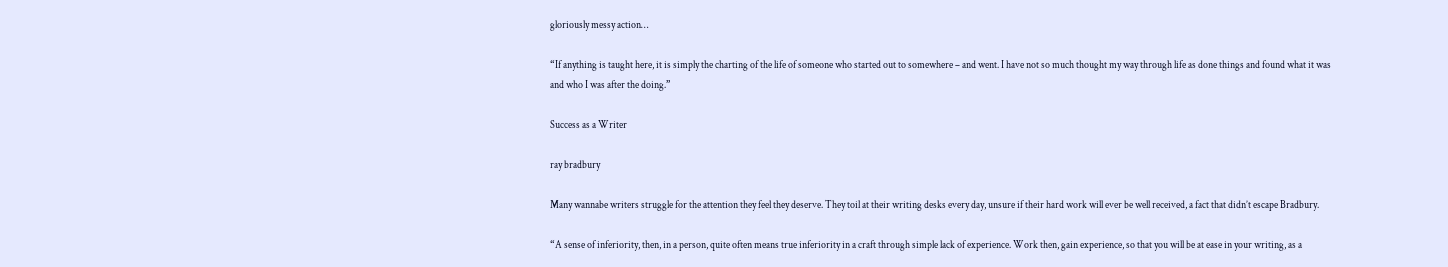gloriously messy action…

“If anything is taught here, it is simply the charting of the life of someone who started out to somewhere – and went. I have not so much thought my way through life as done things and found what it was and who I was after the doing.”

Success as a Writer

ray bradbury

Many wannabe writers struggle for the attention they feel they deserve. They toil at their writing desks every day, unsure if their hard work will ever be well received, a fact that didn’t escape Bradbury.

“A sense of inferiority, then, in a person, quite often means true inferiority in a craft through simple lack of experience. Work then, gain experience, so that you will be at ease in your writing, as a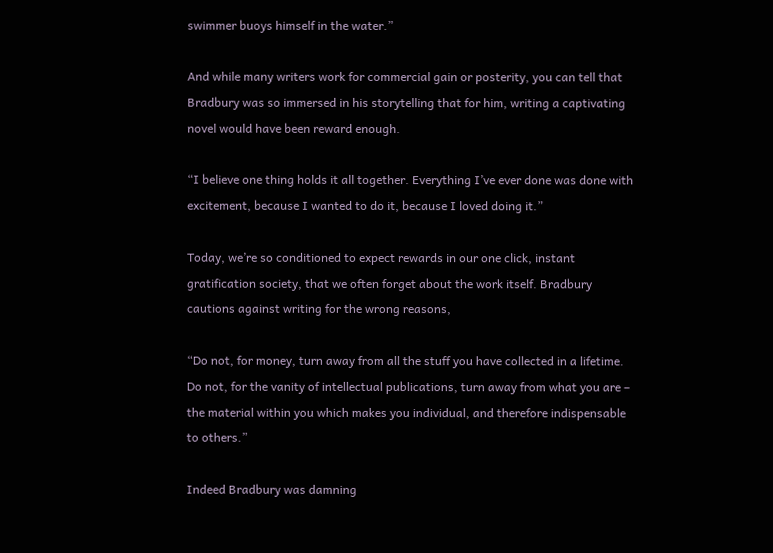swimmer buoys himself in the water.”

And while many writers work for commercial gain or posterity, you can tell that Bradbury was so immersed in his storytelling that for him, writing a captivating novel would have been reward enough.

“I believe one thing holds it all together. Everything I’ve ever done was done with excitement, because I wanted to do it, because I loved doing it.”

Today, we’re so conditioned to expect rewards in our one click, instant gratification society, that we often forget about the work itself. Bradbury cautions against writing for the wrong reasons,

“Do not, for money, turn away from all the stuff you have collected in a lifetime. Do not, for the vanity of intellectual publications, turn away from what you are – the material within you which makes you individual, and therefore indispensable to others.”

Indeed Bradbury was damning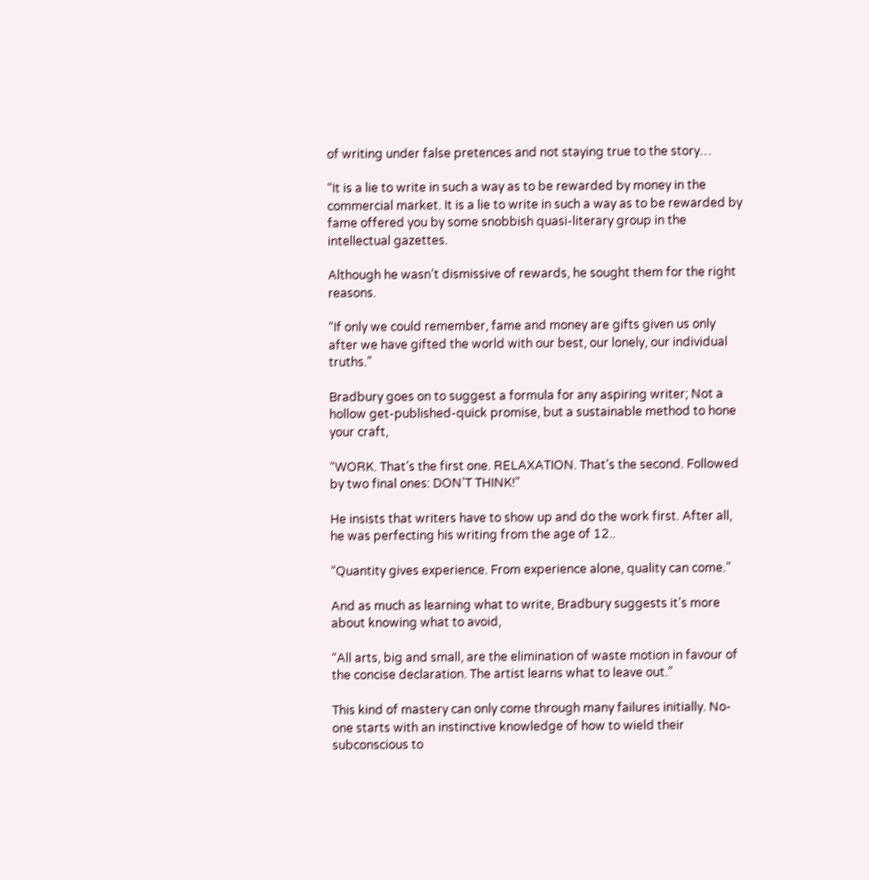of writing under false pretences and not staying true to the story…

“It is a lie to write in such a way as to be rewarded by money in the commercial market. It is a lie to write in such a way as to be rewarded by fame offered you by some snobbish quasi-literary group in the intellectual gazettes.

Although he wasn’t dismissive of rewards, he sought them for the right reasons.

“If only we could remember, fame and money are gifts given us only after we have gifted the world with our best, our lonely, our individual truths.”

Bradbury goes on to suggest a formula for any aspiring writer; Not a hollow get-published-quick promise, but a sustainable method to hone your craft,

“WORK. That’s the first one. RELAXATION. That’s the second. Followed by two final ones: DON’T THINK!”

He insists that writers have to show up and do the work first. After all, he was perfecting his writing from the age of 12..

“Quantity gives experience. From experience alone, quality can come.”

And as much as learning what to write, Bradbury suggests it’s more about knowing what to avoid,

“All arts, big and small, are the elimination of waste motion in favour of the concise declaration. The artist learns what to leave out.”

This kind of mastery can only come through many failures initially. No-one starts with an instinctive knowledge of how to wield their subconscious to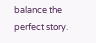balance the perfect story.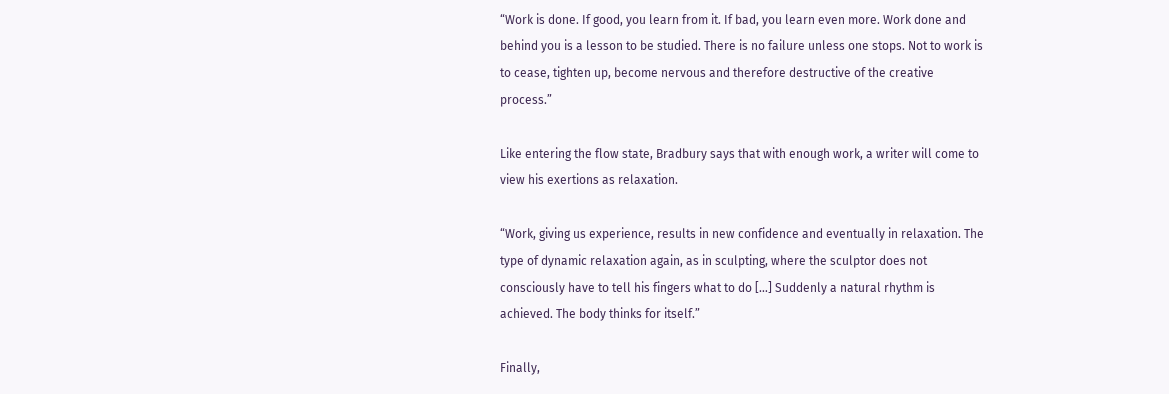“Work is done. If good, you learn from it. If bad, you learn even more. Work done and behind you is a lesson to be studied. There is no failure unless one stops. Not to work is to cease, tighten up, become nervous and therefore destructive of the creative process.”

Like entering the flow state, Bradbury says that with enough work, a writer will come to view his exertions as relaxation.

“Work, giving us experience, results in new confidence and eventually in relaxation. The type of dynamic relaxation again, as in sculpting, where the sculptor does not consciously have to tell his fingers what to do […] Suddenly a natural rhythm is achieved. The body thinks for itself.”

Finally,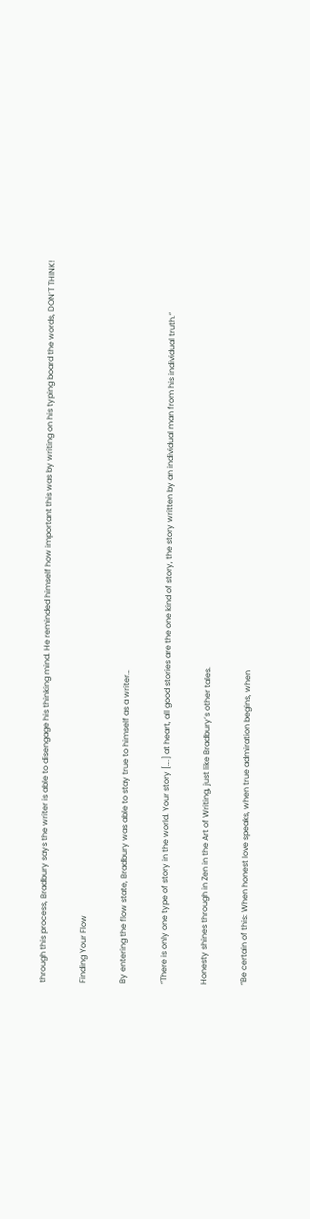through this process, Bradbury says the writer is able to disengage his thinking mind. He reminded himself how important this was by writing on his typing board the words, DON’T THINK!

Finding Your Flow

By entering the flow state, Bradbury was able to stay true to himself as a writer…

“There is only one type of story in the world. Your story [….] at heart, all good stories are the one kind of story, the story written by an individual man from his individual truth.”

Honesty shines through in Zen in the Art of Writing, just like Bradbury’s other tales.

“Be certain of this: When honest love speaks, when true admiration begins, when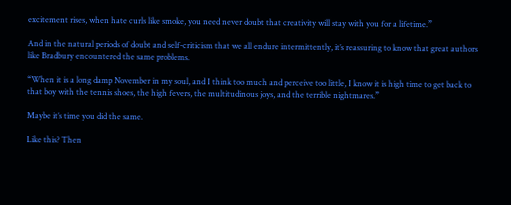excitement rises, when hate curls like smoke, you need never doubt that creativity will stay with you for a lifetime.”

And in the natural periods of doubt and self-criticism that we all endure intermittently, it’s reassuring to know that great authors like Bradbury encountered the same problems.

“When it is a long damp November in my soul, and I think too much and perceive too little, I know it is high time to get back to that boy with the tennis shoes, the high fevers, the multitudinous joys, and the terrible nightmares.”

Maybe it’s time you did the same.

Like this? Then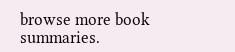browse more book summaries.